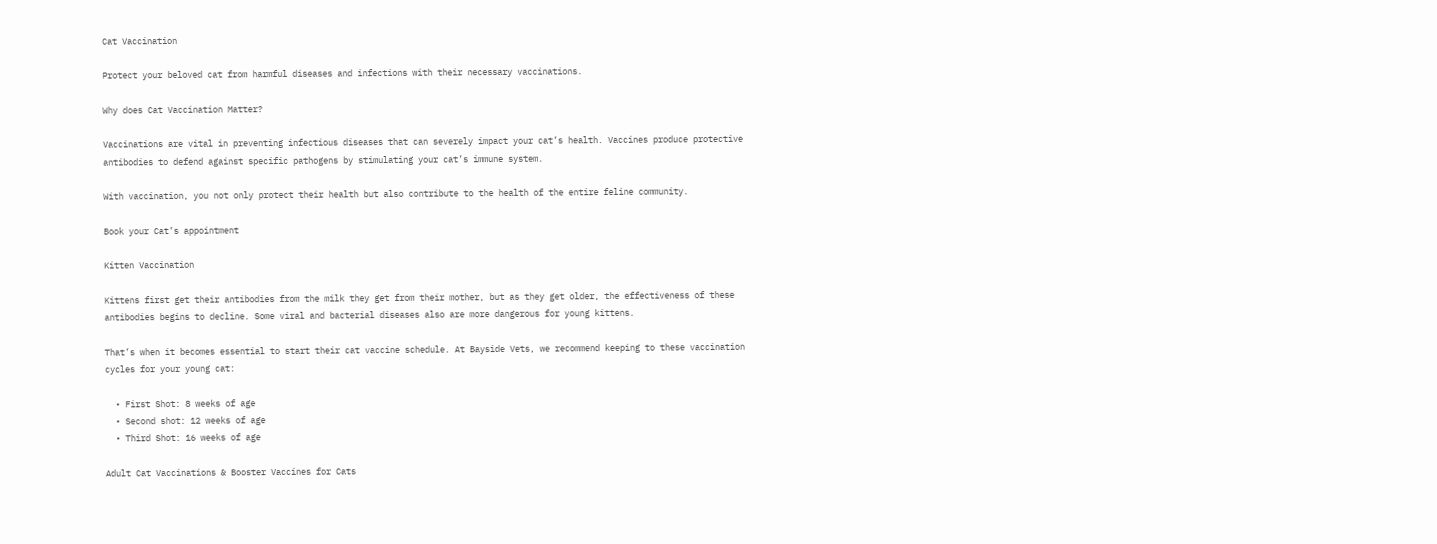Cat Vaccination

Protect your beloved cat from harmful diseases and infections with their necessary vaccinations.

Why does Cat Vaccination Matter?

Vaccinations are vital in preventing infectious diseases that can severely impact your cat’s health. Vaccines produce protective antibodies to defend against specific pathogens by stimulating your cat’s immune system.

With vaccination, you not only protect their health but also contribute to the health of the entire feline community.

Book your Cat’s appointment

Kitten Vaccination

Kittens first get their antibodies from the milk they get from their mother, but as they get older, the effectiveness of these antibodies begins to decline. Some viral and bacterial diseases also are more dangerous for young kittens.

That’s when it becomes essential to start their cat vaccine schedule. At Bayside Vets, we recommend keeping to these vaccination cycles for your young cat:

  • First Shot: 8 weeks of age
  • Second shot: 12 weeks of age
  • Third Shot: 16 weeks of age

Adult Cat Vaccinations & Booster Vaccines for Cats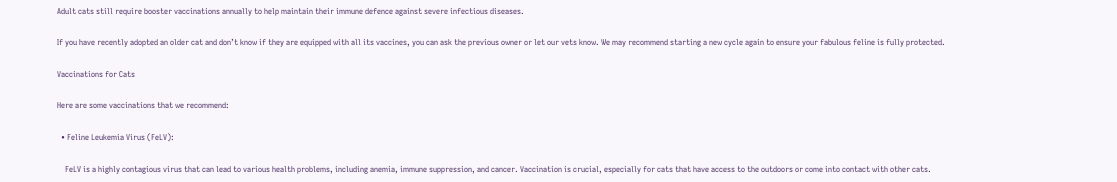Adult cats still require booster vaccinations annually to help maintain their immune defence against severe infectious diseases.

If you have recently adopted an older cat and don’t know if they are equipped with all its vaccines, you can ask the previous owner or let our vets know. We may recommend starting a new cycle again to ensure your fabulous feline is fully protected.

Vaccinations for Cats

Here are some vaccinations that we recommend:

  • Feline Leukemia Virus (FeLV):

    FeLV is a highly contagious virus that can lead to various health problems, including anemia, immune suppression, and cancer. Vaccination is crucial, especially for cats that have access to the outdoors or come into contact with other cats.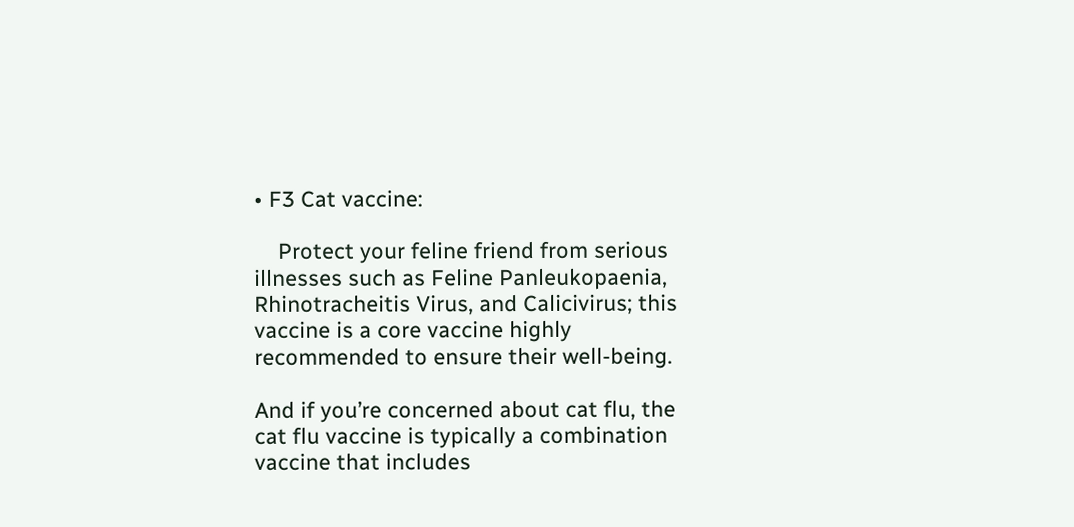• F3 Cat vaccine:

    Protect your feline friend from serious illnesses such as Feline Panleukopaenia, Rhinotracheitis Virus, and Calicivirus; this vaccine is a core vaccine highly recommended to ensure their well-being.

And if you’re concerned about cat flu, the cat flu vaccine is typically a combination vaccine that includes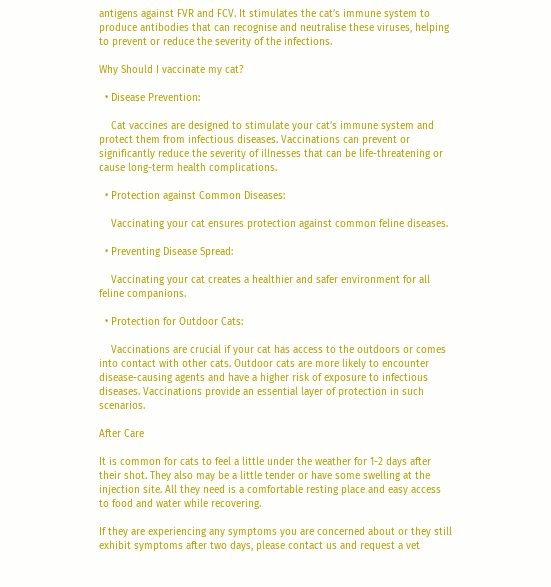antigens against FVR and FCV. It stimulates the cat’s immune system to produce antibodies that can recognise and neutralise these viruses, helping to prevent or reduce the severity of the infections.

Why Should I vaccinate my cat?

  • Disease Prevention:

    Cat vaccines are designed to stimulate your cat’s immune system and protect them from infectious diseases. Vaccinations can prevent or significantly reduce the severity of illnesses that can be life-threatening or cause long-term health complications.

  • Protection against Common Diseases:

    Vaccinating your cat ensures protection against common feline diseases.

  • Preventing Disease Spread:

    Vaccinating your cat creates a healthier and safer environment for all feline companions.

  • Protection for Outdoor Cats:

    Vaccinations are crucial if your cat has access to the outdoors or comes into contact with other cats. Outdoor cats are more likely to encounter disease-causing agents and have a higher risk of exposure to infectious diseases. Vaccinations provide an essential layer of protection in such scenarios.

After Care

It is common for cats to feel a little under the weather for 1-2 days after their shot. They also may be a little tender or have some swelling at the injection site. All they need is a comfortable resting place and easy access to food and water while recovering.

If they are experiencing any symptoms you are concerned about or they still exhibit symptoms after two days, please contact us and request a vet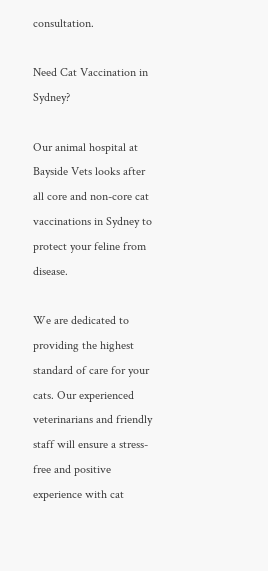consultation.

Need Cat Vaccination in Sydney?

Our animal hospital at Bayside Vets looks after all core and non-core cat vaccinations in Sydney to protect your feline from disease.

We are dedicated to providing the highest standard of care for your cats. Our experienced veterinarians and friendly staff will ensure a stress-free and positive experience with cat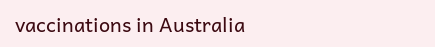vaccinations in Australia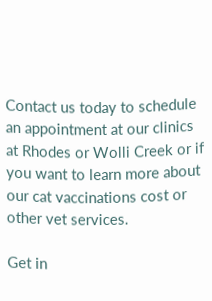Contact us today to schedule an appointment at our clinics at Rhodes or Wolli Creek or if you want to learn more about our cat vaccinations cost or other vet services.

Get in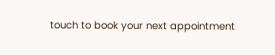touch to book your next appointment